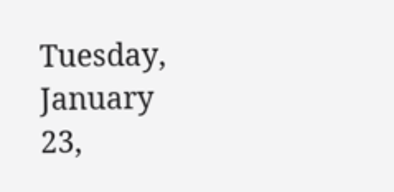Tuesday, January 23,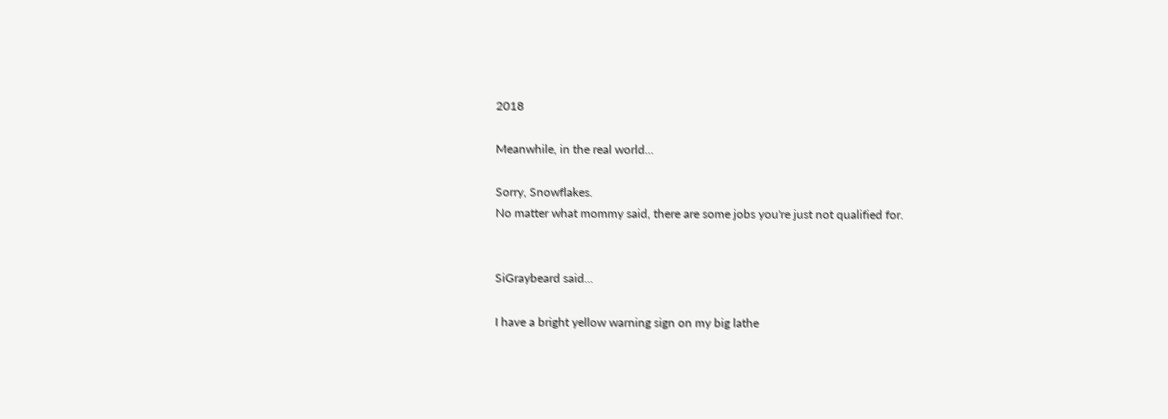2018

Meanwhile, in the real world...

Sorry, Snowflakes.
No matter what mommy said, there are some jobs you're just not qualified for.


SiGraybeard said...

I have a bright yellow warning sign on my big lathe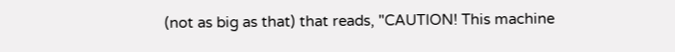(not as big as that) that reads, "CAUTION! This machine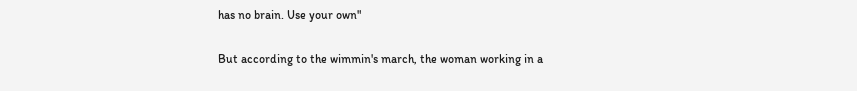has no brain. Use your own"

But according to the wimmin's march, the woman working in a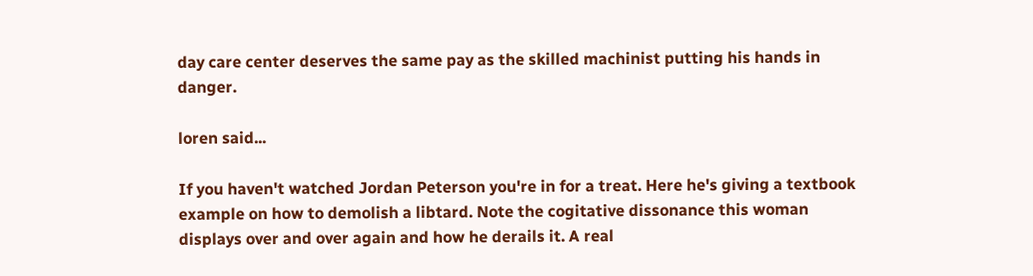day care center deserves the same pay as the skilled machinist putting his hands in danger.

loren said...

If you haven't watched Jordan Peterson you're in for a treat. Here he's giving a textbook example on how to demolish a libtard. Note the cogitative dissonance this woman displays over and over again and how he derails it. A real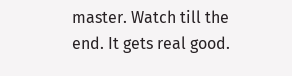master. Watch till the end. It gets real good.